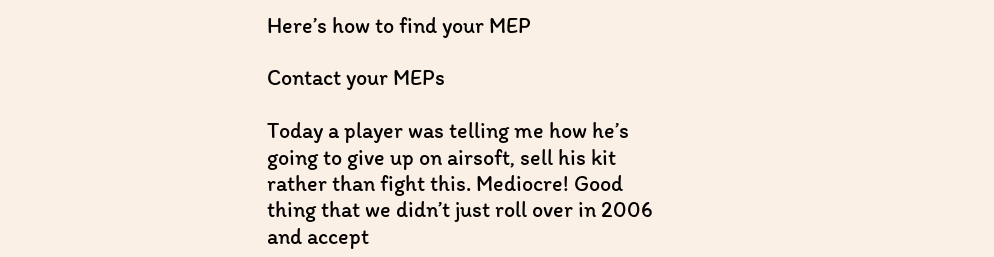Here’s how to find your MEP

Contact your MEPs

Today a player was telling me how he’s going to give up on airsoft, sell his kit rather than fight this. Mediocre! Good thing that we didn’t just roll over in 2006 and accept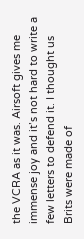the VCRA as it was. Airsoft gives me immense joy and it’s not hard to write a few letters to defend it. I thought us Brits were made of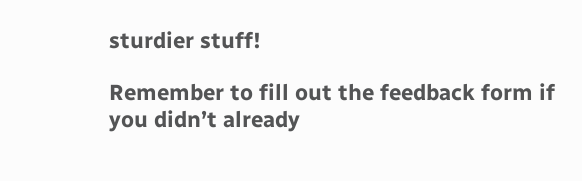sturdier stuff!

Remember to fill out the feedback form if you didn’t already